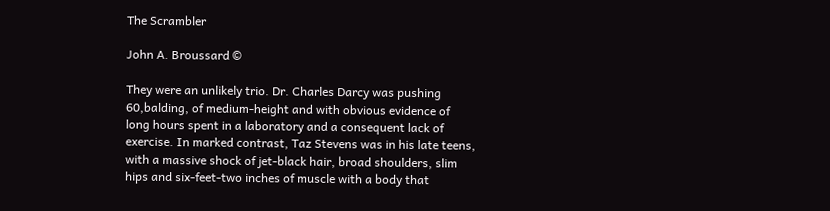The Scrambler

John A. Broussard ©

They were an unlikely trio. Dr. Charles Darcy was pushing 60,balding, of medium-height and with obvious evidence of long hours spent in a laboratory and a consequent lack of exercise. In marked contrast, Taz Stevens was in his late teens, with a massive shock of jet-black hair, broad shoulders, slim hips and six-feet-two inches of muscle with a body that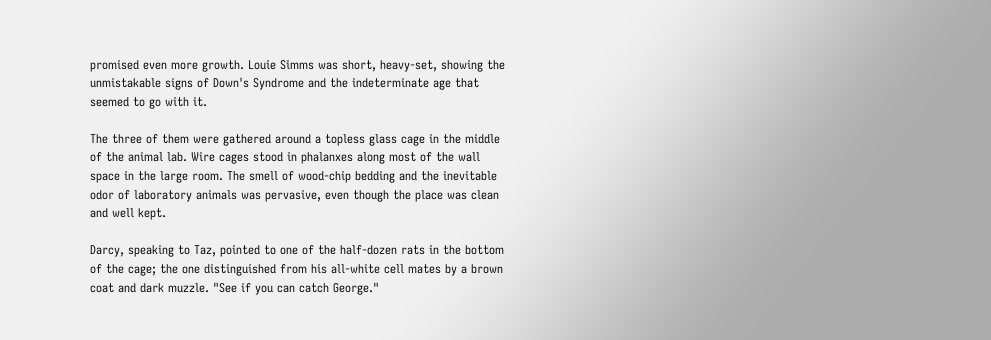promised even more growth. Louie Simms was short, heavy-set, showing the unmistakable signs of Down's Syndrome and the indeterminate age that seemed to go with it.

The three of them were gathered around a topless glass cage in the middle of the animal lab. Wire cages stood in phalanxes along most of the wall space in the large room. The smell of wood-chip bedding and the inevitable odor of laboratory animals was pervasive, even though the place was clean and well kept.

Darcy, speaking to Taz, pointed to one of the half-dozen rats in the bottom of the cage; the one distinguished from his all-white cell mates by a brown coat and dark muzzle. "See if you can catch George."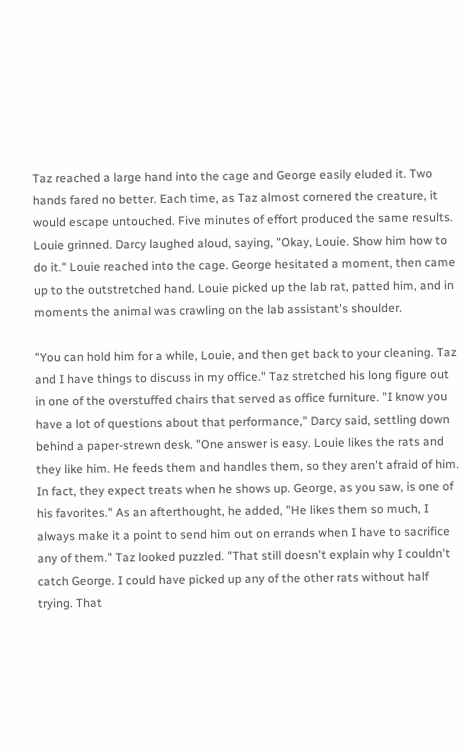Taz reached a large hand into the cage and George easily eluded it. Two hands fared no better. Each time, as Taz almost cornered the creature, it would escape untouched. Five minutes of effort produced the same results. Louie grinned. Darcy laughed aloud, saying, "Okay, Louie. Show him how to do it." Louie reached into the cage. George hesitated a moment, then came up to the outstretched hand. Louie picked up the lab rat, patted him, and in moments the animal was crawling on the lab assistant's shoulder.

"You can hold him for a while, Louie, and then get back to your cleaning. Taz and I have things to discuss in my office." Taz stretched his long figure out in one of the overstuffed chairs that served as office furniture. "I know you have a lot of questions about that performance," Darcy said, settling down behind a paper-strewn desk. "One answer is easy. Louie likes the rats and they like him. He feeds them and handles them, so they aren't afraid of him. In fact, they expect treats when he shows up. George, as you saw, is one of his favorites." As an afterthought, he added, "He likes them so much, I always make it a point to send him out on errands when I have to sacrifice any of them." Taz looked puzzled. "That still doesn't explain why I couldn't catch George. I could have picked up any of the other rats without half trying. That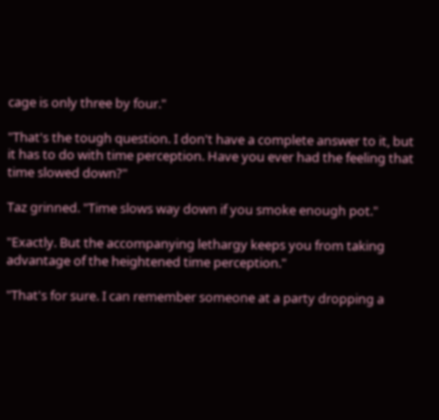cage is only three by four."

"That's the tough question. I don't have a complete answer to it, but it has to do with time perception. Have you ever had the feeling that time slowed down?"

Taz grinned. "Time slows way down if you smoke enough pot."

"Exactly. But the accompanying lethargy keeps you from taking advantage of the heightened time perception."

"That's for sure. I can remember someone at a party dropping a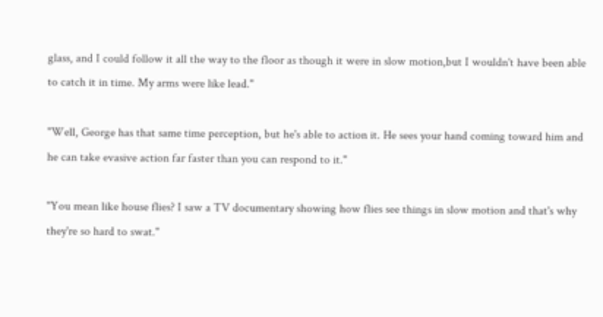glass, and I could follow it all the way to the floor as though it were in slow motion,but I wouldn't have been able to catch it in time. My arms were like lead."

"Well, George has that same time perception, but he's able to action it. He sees your hand coming toward him and he can take evasive action far faster than you can respond to it."

"You mean like house flies? I saw a TV documentary showing how flies see things in slow motion and that's why they're so hard to swat."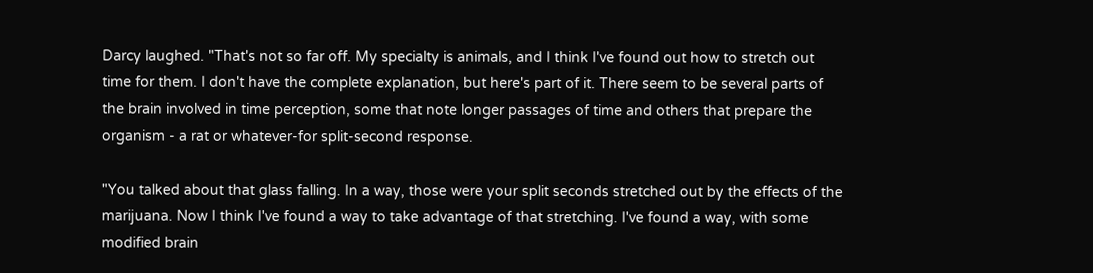Darcy laughed. "That's not so far off. My specialty is animals, and I think I've found out how to stretch out time for them. I don't have the complete explanation, but here's part of it. There seem to be several parts of the brain involved in time perception, some that note longer passages of time and others that prepare the organism - a rat or whatever-for split-second response.

"You talked about that glass falling. In a way, those were your split seconds stretched out by the effects of the marijuana. Now I think I've found a way to take advantage of that stretching. I've found a way, with some modified brain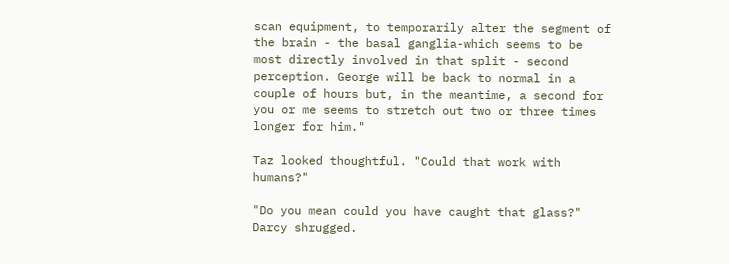scan equipment, to temporarily alter the segment of the brain - the basal ganglia-which seems to be most directly involved in that split - second perception. George will be back to normal in a couple of hours but, in the meantime, a second for you or me seems to stretch out two or three times longer for him."

Taz looked thoughtful. "Could that work with humans?"

"Do you mean could you have caught that glass?" Darcy shrugged.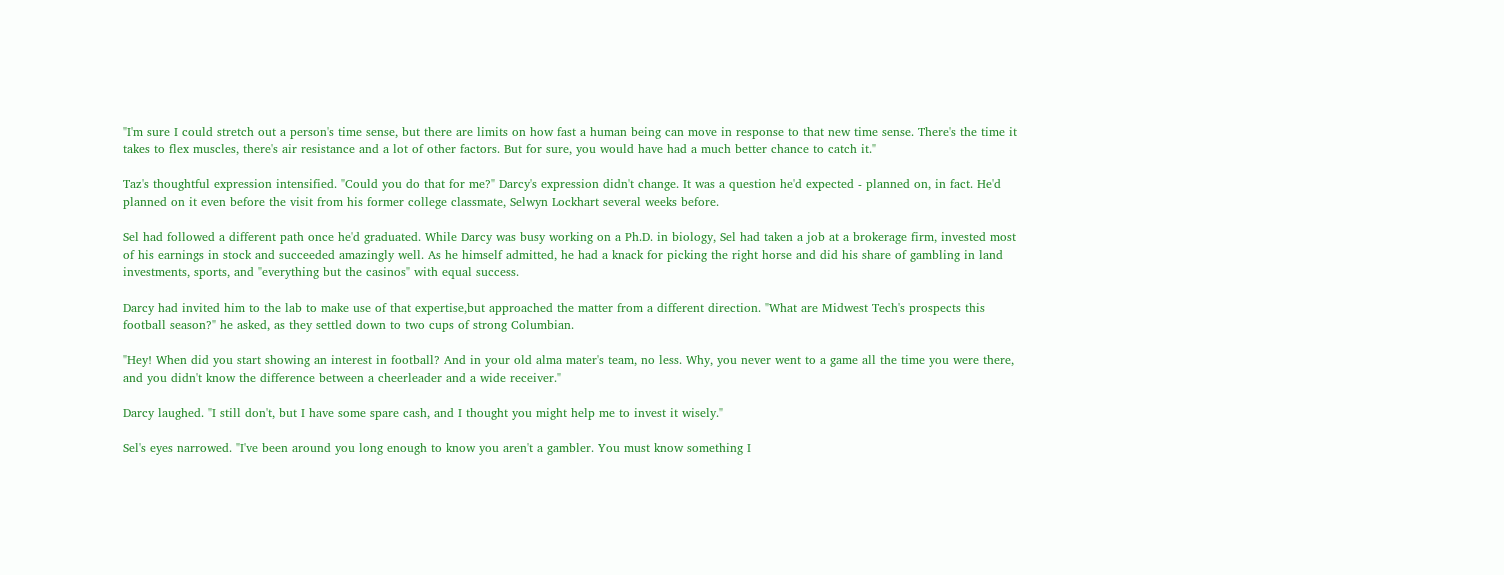"I'm sure I could stretch out a person's time sense, but there are limits on how fast a human being can move in response to that new time sense. There's the time it takes to flex muscles, there's air resistance and a lot of other factors. But for sure, you would have had a much better chance to catch it."

Taz's thoughtful expression intensified. "Could you do that for me?" Darcy's expression didn't change. It was a question he'd expected - planned on, in fact. He'd planned on it even before the visit from his former college classmate, Selwyn Lockhart several weeks before.

Sel had followed a different path once he'd graduated. While Darcy was busy working on a Ph.D. in biology, Sel had taken a job at a brokerage firm, invested most of his earnings in stock and succeeded amazingly well. As he himself admitted, he had a knack for picking the right horse and did his share of gambling in land investments, sports, and "everything but the casinos" with equal success.

Darcy had invited him to the lab to make use of that expertise,but approached the matter from a different direction. "What are Midwest Tech's prospects this football season?" he asked, as they settled down to two cups of strong Columbian.

"Hey! When did you start showing an interest in football? And in your old alma mater's team, no less. Why, you never went to a game all the time you were there, and you didn't know the difference between a cheerleader and a wide receiver."

Darcy laughed. "I still don't, but I have some spare cash, and I thought you might help me to invest it wisely."

Sel's eyes narrowed. "I've been around you long enough to know you aren't a gambler. You must know something I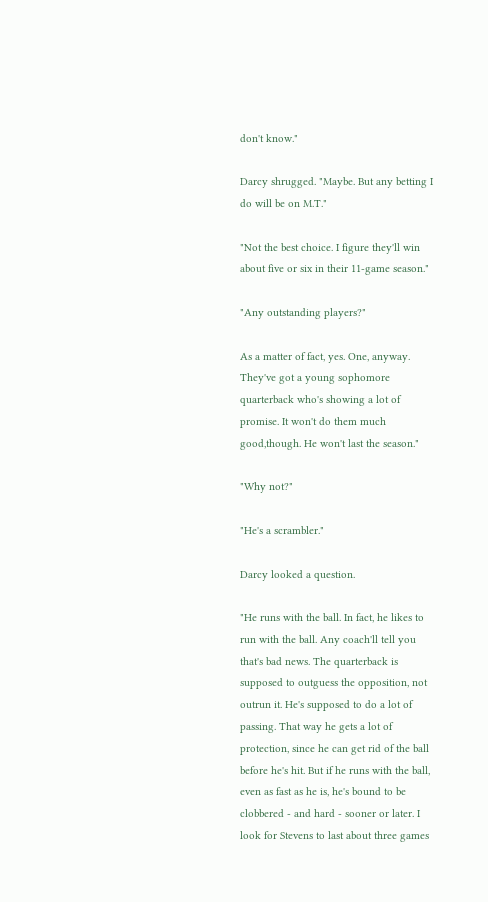don't know."

Darcy shrugged. "Maybe. But any betting I do will be on M.T."

"Not the best choice. I figure they'll win about five or six in their 11-game season."

"Any outstanding players?"

As a matter of fact, yes. One, anyway. They've got a young sophomore quarterback who's showing a lot of promise. It won't do them much good,though. He won't last the season."

"Why not?"

"He's a scrambler."

Darcy looked a question.

"He runs with the ball. In fact, he likes to run with the ball. Any coach'll tell you that's bad news. The quarterback is supposed to outguess the opposition, not outrun it. He's supposed to do a lot of passing. That way he gets a lot of protection, since he can get rid of the ball before he's hit. But if he runs with the ball, even as fast as he is, he's bound to be clobbered - and hard - sooner or later. I look for Stevens to last about three games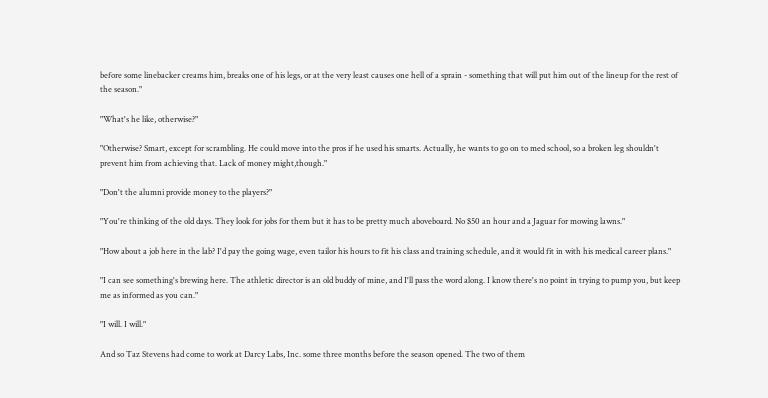before some linebacker creams him, breaks one of his legs, or at the very least causes one hell of a sprain - something that will put him out of the lineup for the rest of the season."

"What's he like, otherwise?"

"Otherwise? Smart, except for scrambling. He could move into the pros if he used his smarts. Actually, he wants to go on to med school, so a broken leg shouldn't prevent him from achieving that. Lack of money might,though."

"Don't the alumni provide money to the players?"

"You're thinking of the old days. They look for jobs for them but it has to be pretty much aboveboard. No $50 an hour and a Jaguar for mowing lawns."

"How about a job here in the lab? I'd pay the going wage, even tailor his hours to fit his class and training schedule, and it would fit in with his medical career plans."

"I can see something's brewing here. The athletic director is an old buddy of mine, and I'll pass the word along. I know there's no point in trying to pump you, but keep me as informed as you can."

"I will. I will."

And so Taz Stevens had come to work at Darcy Labs, Inc. some three months before the season opened. The two of them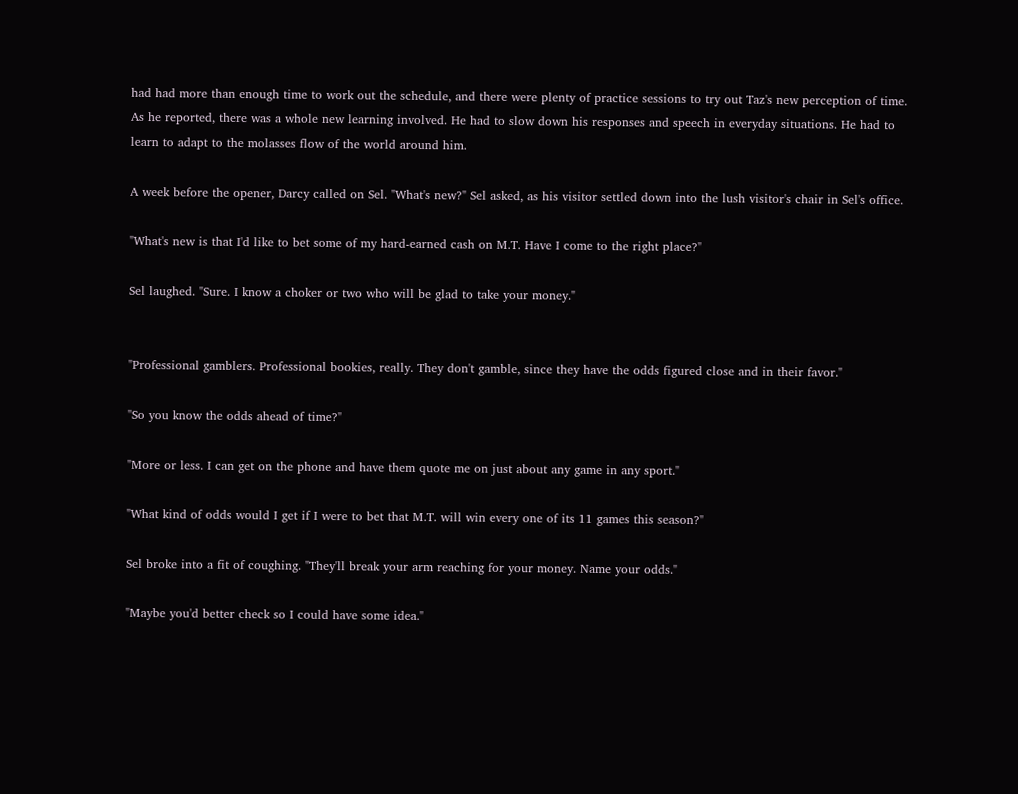had had more than enough time to work out the schedule, and there were plenty of practice sessions to try out Taz's new perception of time. As he reported, there was a whole new learning involved. He had to slow down his responses and speech in everyday situations. He had to learn to adapt to the molasses flow of the world around him.

A week before the opener, Darcy called on Sel. "What's new?" Sel asked, as his visitor settled down into the lush visitor's chair in Sel's office.

"What's new is that I'd like to bet some of my hard-earned cash on M.T. Have I come to the right place?"

Sel laughed. "Sure. I know a choker or two who will be glad to take your money."


"Professional gamblers. Professional bookies, really. They don't gamble, since they have the odds figured close and in their favor."

"So you know the odds ahead of time?"

"More or less. I can get on the phone and have them quote me on just about any game in any sport."

"What kind of odds would I get if I were to bet that M.T. will win every one of its 11 games this season?"

Sel broke into a fit of coughing. "They'll break your arm reaching for your money. Name your odds."

"Maybe you'd better check so I could have some idea."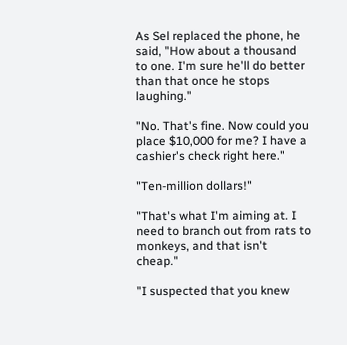As Sel replaced the phone, he said, "How about a thousand to one. I'm sure he'll do better than that once he stops laughing."

"No. That's fine. Now could you place $10,000 for me? I have a cashier's check right here."

"Ten-million dollars!"

"That's what I'm aiming at. I need to branch out from rats to monkeys, and that isn't cheap."

"I suspected that you knew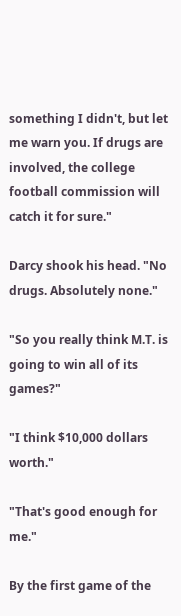something I didn't, but let me warn you. If drugs are involved, the college football commission will catch it for sure."

Darcy shook his head. "No drugs. Absolutely none."

"So you really think M.T. is going to win all of its games?"

"I think $10,000 dollars worth."

"That's good enough for me."

By the first game of the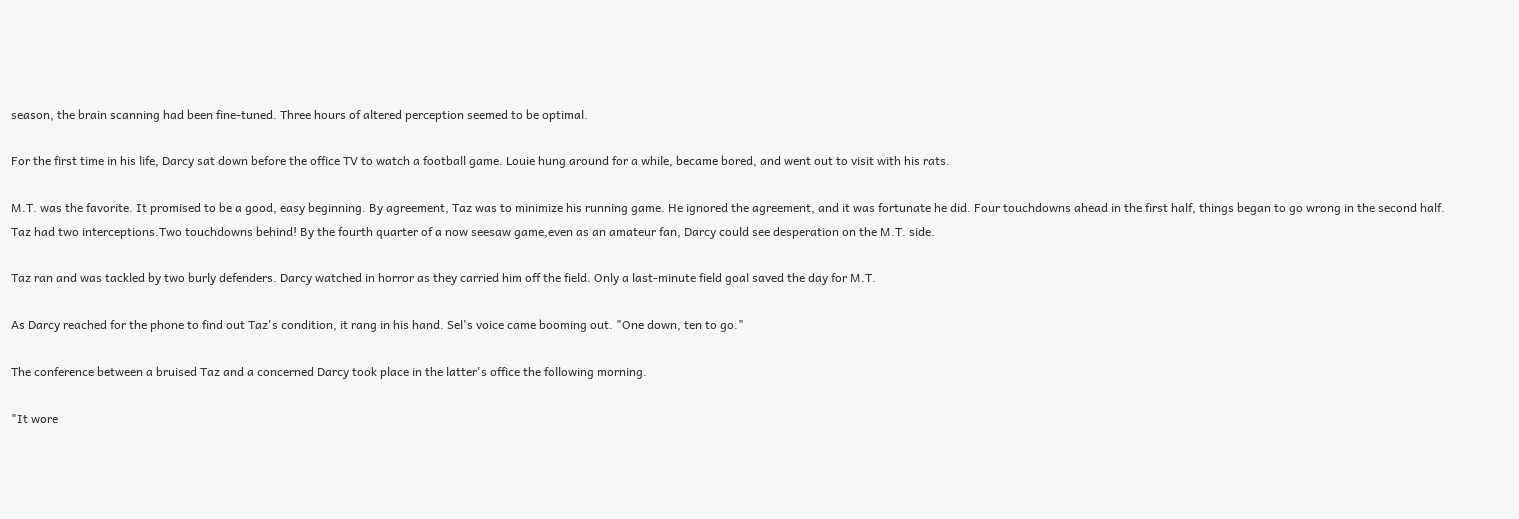season, the brain scanning had been fine-tuned. Three hours of altered perception seemed to be optimal.

For the first time in his life, Darcy sat down before the office TV to watch a football game. Louie hung around for a while, became bored, and went out to visit with his rats.

M.T. was the favorite. It promised to be a good, easy beginning. By agreement, Taz was to minimize his running game. He ignored the agreement, and it was fortunate he did. Four touchdowns ahead in the first half, things began to go wrong in the second half. Taz had two interceptions.Two touchdowns behind! By the fourth quarter of a now seesaw game,even as an amateur fan, Darcy could see desperation on the M.T. side.

Taz ran and was tackled by two burly defenders. Darcy watched in horror as they carried him off the field. Only a last-minute field goal saved the day for M.T.

As Darcy reached for the phone to find out Taz's condition, it rang in his hand. Sel's voice came booming out. "One down, ten to go."

The conference between a bruised Taz and a concerned Darcy took place in the latter's office the following morning.

"It wore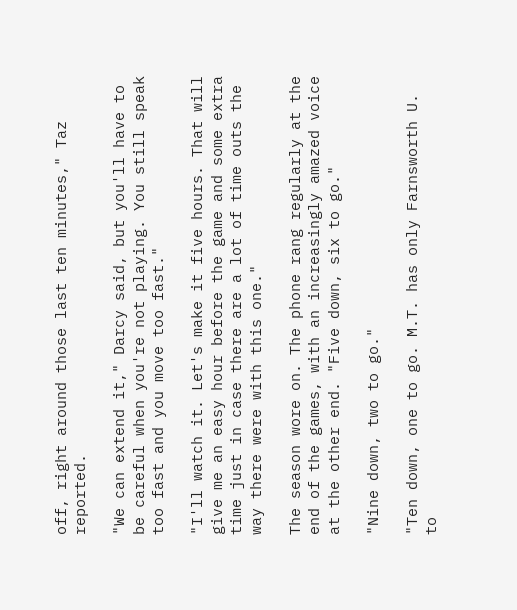off, right around those last ten minutes," Taz reported.

"We can extend it," Darcy said, but you'll have to be careful when you're not playing. You still speak too fast and you move too fast."

"I'll watch it. Let's make it five hours. That will give me an easy hour before the game and some extra time just in case there are a lot of time outs the way there were with this one."

The season wore on. The phone rang regularly at the end of the games, with an increasingly amazed voice at the other end. "Five down, six to go."

"Nine down, two to go."

"Ten down, one to go. M.T. has only Farnsworth U. to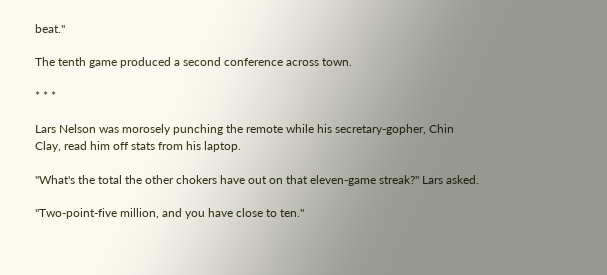beat."

The tenth game produced a second conference across town.

* * *

Lars Nelson was morosely punching the remote while his secretary-gopher, Chin Clay, read him off stats from his laptop.

"What's the total the other chokers have out on that eleven-game streak?" Lars asked.

"Two-point-five million, and you have close to ten."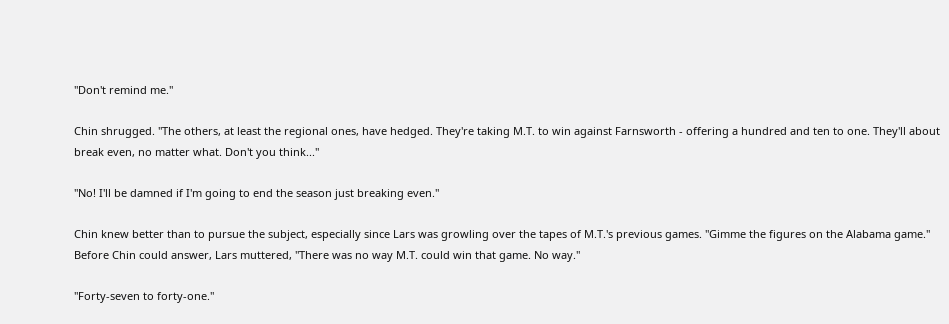"Don't remind me."

Chin shrugged. "The others, at least the regional ones, have hedged. They're taking M.T. to win against Farnsworth - offering a hundred and ten to one. They'll about break even, no matter what. Don't you think..."

"No! I'll be damned if I'm going to end the season just breaking even."

Chin knew better than to pursue the subject, especially since Lars was growling over the tapes of M.T.'s previous games. "Gimme the figures on the Alabama game." Before Chin could answer, Lars muttered, "There was no way M.T. could win that game. No way."

"Forty-seven to forty-one."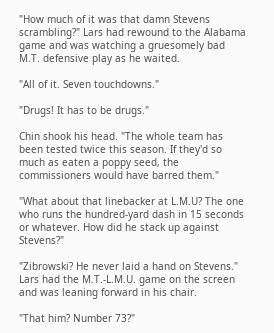"How much of it was that damn Stevens scrambling?" Lars had rewound to the Alabama game and was watching a gruesomely bad M.T. defensive play as he waited.

"All of it. Seven touchdowns."

"Drugs! It has to be drugs."

Chin shook his head. "The whole team has been tested twice this season. If they'd so much as eaten a poppy seed, the commissioners would have barred them."

"What about that linebacker at L.M.U? The one who runs the hundred-yard dash in 15 seconds or whatever. How did he stack up against Stevens?"

"Zibrowski? He never laid a hand on Stevens." Lars had the M.T.-L.M.U. game on the screen and was leaning forward in his chair.

"That him? Number 73?"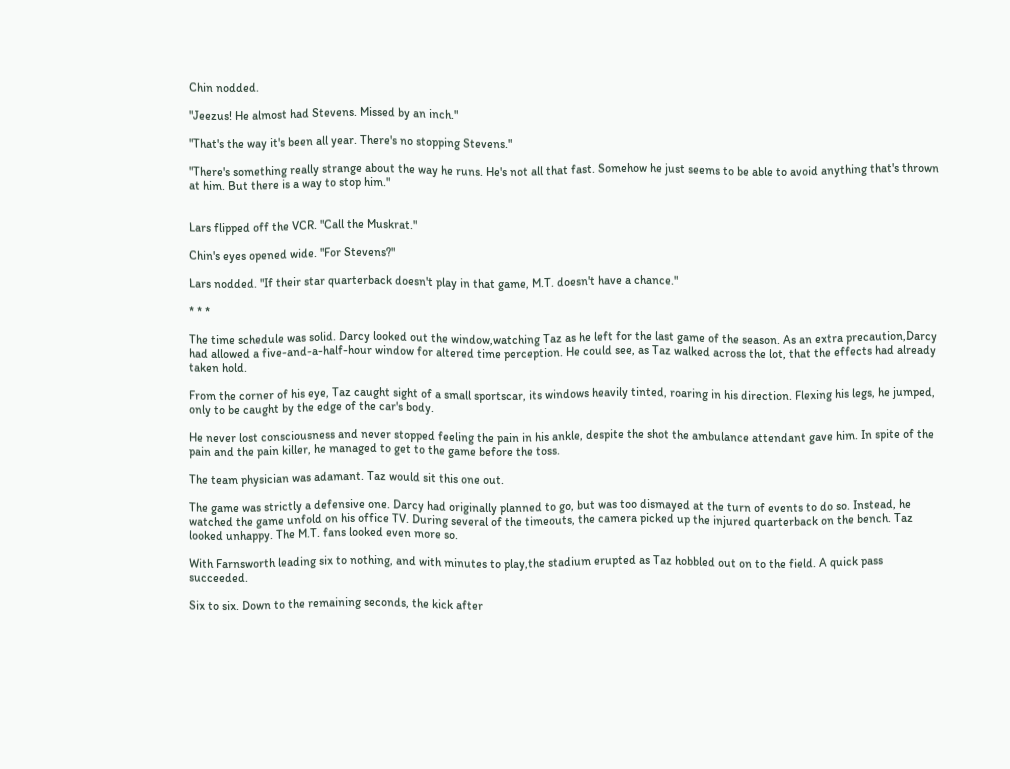Chin nodded.

"Jeezus! He almost had Stevens. Missed by an inch."

"That's the way it's been all year. There's no stopping Stevens."

"There's something really strange about the way he runs. He's not all that fast. Somehow he just seems to be able to avoid anything that's thrown at him. But there is a way to stop him."


Lars flipped off the VCR. "Call the Muskrat."

Chin's eyes opened wide. "For Stevens?"

Lars nodded. "If their star quarterback doesn't play in that game, M.T. doesn't have a chance."

* * *

The time schedule was solid. Darcy looked out the window,watching Taz as he left for the last game of the season. As an extra precaution,Darcy had allowed a five-and-a-half-hour window for altered time perception. He could see, as Taz walked across the lot, that the effects had already taken hold.

From the corner of his eye, Taz caught sight of a small sportscar, its windows heavily tinted, roaring in his direction. Flexing his legs, he jumped, only to be caught by the edge of the car's body.

He never lost consciousness and never stopped feeling the pain in his ankle, despite the shot the ambulance attendant gave him. In spite of the pain and the pain killer, he managed to get to the game before the toss.

The team physician was adamant. Taz would sit this one out.

The game was strictly a defensive one. Darcy had originally planned to go, but was too dismayed at the turn of events to do so. Instead, he watched the game unfold on his office TV. During several of the timeouts, the camera picked up the injured quarterback on the bench. Taz looked unhappy. The M.T. fans looked even more so.

With Farnsworth leading six to nothing, and with minutes to play,the stadium erupted as Taz hobbled out on to the field. A quick pass succeeded.

Six to six. Down to the remaining seconds, the kick after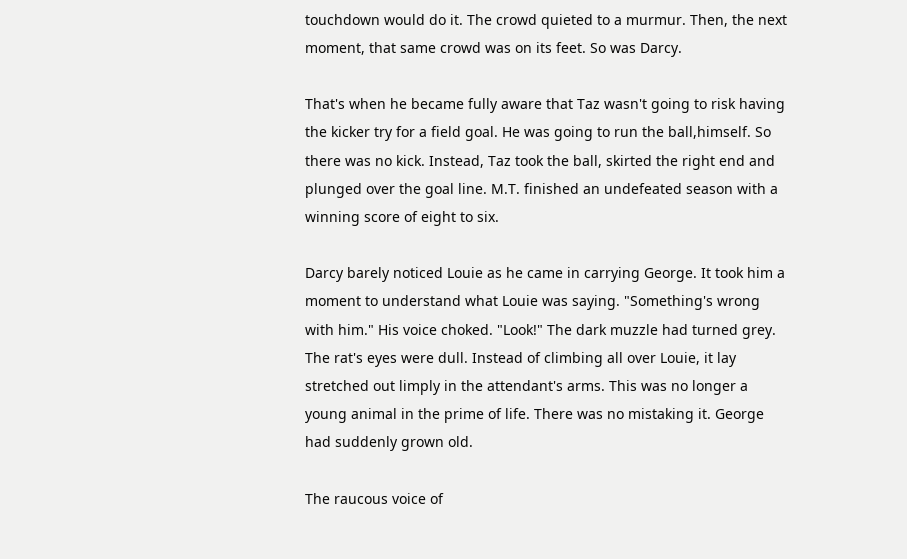touchdown would do it. The crowd quieted to a murmur. Then, the next moment, that same crowd was on its feet. So was Darcy.

That's when he became fully aware that Taz wasn't going to risk having the kicker try for a field goal. He was going to run the ball,himself. So there was no kick. Instead, Taz took the ball, skirted the right end and plunged over the goal line. M.T. finished an undefeated season with a winning score of eight to six.

Darcy barely noticed Louie as he came in carrying George. It took him a moment to understand what Louie was saying. "Something's wrong with him." His voice choked. "Look!" The dark muzzle had turned grey. The rat's eyes were dull. Instead of climbing all over Louie, it lay stretched out limply in the attendant's arms. This was no longer a young animal in the prime of life. There was no mistaking it. George had suddenly grown old.

The raucous voice of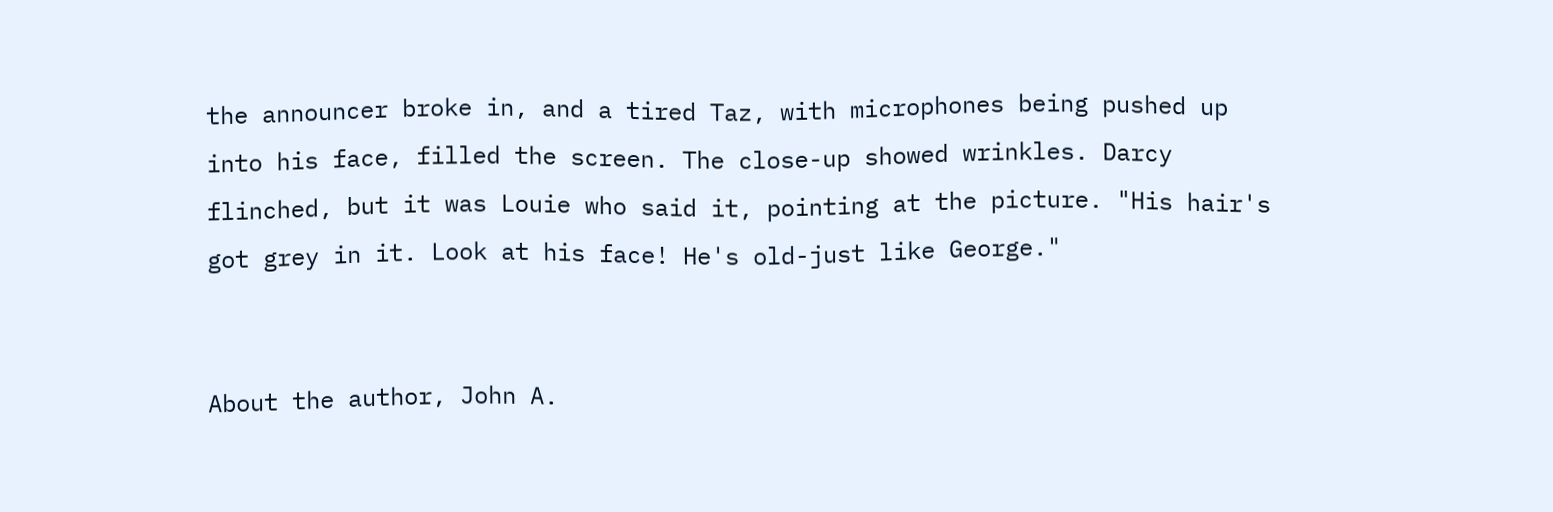the announcer broke in, and a tired Taz, with microphones being pushed up into his face, filled the screen. The close-up showed wrinkles. Darcy flinched, but it was Louie who said it, pointing at the picture. "His hair's got grey in it. Look at his face! He's old-just like George."


About the author, John A.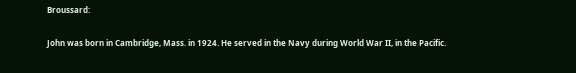Broussard:

John was born in Cambridge, Mass. in 1924. He served in the Navy during World War II, in the Pacific.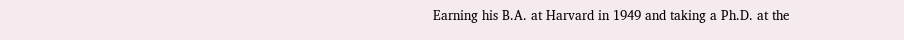Earning his B.A. at Harvard in 1949 and taking a Ph.D. at the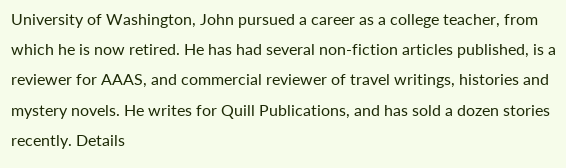University of Washington, John pursued a career as a college teacher, from which he is now retired. He has had several non-fiction articles published, is a reviewer for AAAS, and commercial reviewer of travel writings, histories and mystery novels. He writes for Quill Publications, and has sold a dozen stories recently. Details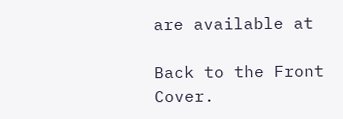are available at

Back to the Front Cover.